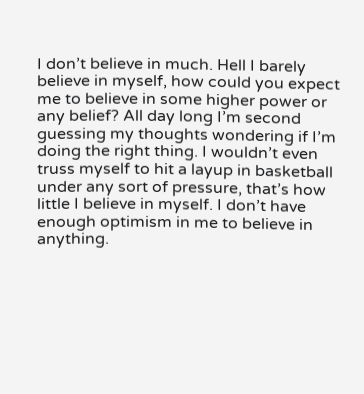I don’t believe in much. Hell I barely believe in myself, how could you expect me to believe in some higher power or any belief? All day long I’m second guessing my thoughts wondering if I’m doing the right thing. I wouldn’t even truss myself to hit a layup in basketball under any sort of pressure, that’s how little I believe in myself. I don’t have enough optimism in me to believe in anything.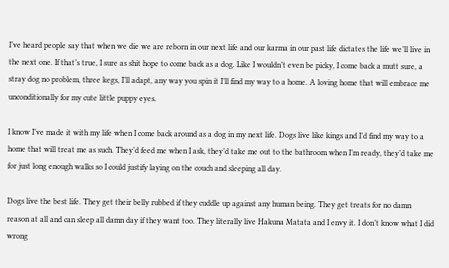I’ve heard people say that when we die we are reborn in our next life and our karma in our past life dictates the life we’ll live in the next one. If that’s true, I sure as shit hope to come back as a dog. Like I wouldn’t even be picky, I come back a mutt sure, a stray dog no problem, three kegs, I’ll adapt, any way you spin it I’ll find my way to a home. A loving home that will embrace me unconditionally for my cute little puppy eyes.

I know I’ve made it with my life when I come back around as a dog in my next life. Dogs live like kings and I’d find my way to a home that will treat me as such. They’d feed me when I ask, they’d take me out to the bathroom when I’m ready, they’d take me for just long enough walks so I could justify laying on the couch and sleeping all day.

Dogs live the best life. They get their belly rubbed if they cuddle up against any human being. They get treats for no damn reason at all and can sleep all damn day if they want too. They literally live Hakuna Matata and I envy it. I don’t know what I did wrong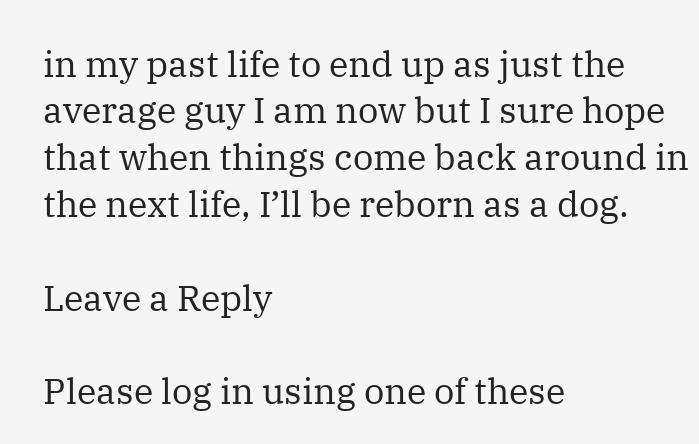in my past life to end up as just the average guy I am now but I sure hope that when things come back around in the next life, I’ll be reborn as a dog.

Leave a Reply

Please log in using one of these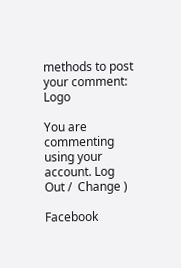methods to post your comment: Logo

You are commenting using your account. Log Out /  Change )

Facebook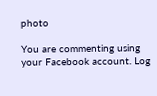photo

You are commenting using your Facebook account. Log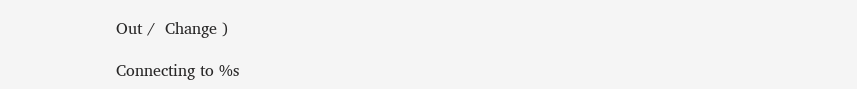Out /  Change )

Connecting to %s